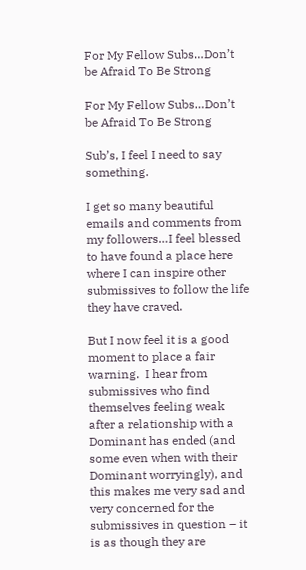For My Fellow Subs…Don’t be Afraid To Be Strong

For My Fellow Subs…Don’t be Afraid To Be Strong

Sub’s, I feel I need to say something.

I get so many beautiful emails and comments from my followers…I feel blessed to have found a place here where I can inspire other submissives to follow the life they have craved.

But I now feel it is a good moment to place a fair warning.  I hear from submissives who find themselves feeling weak after a relationship with a Dominant has ended (and some even when with their Dominant worryingly), and this makes me very sad and very concerned for the submissives in question – it is as though they are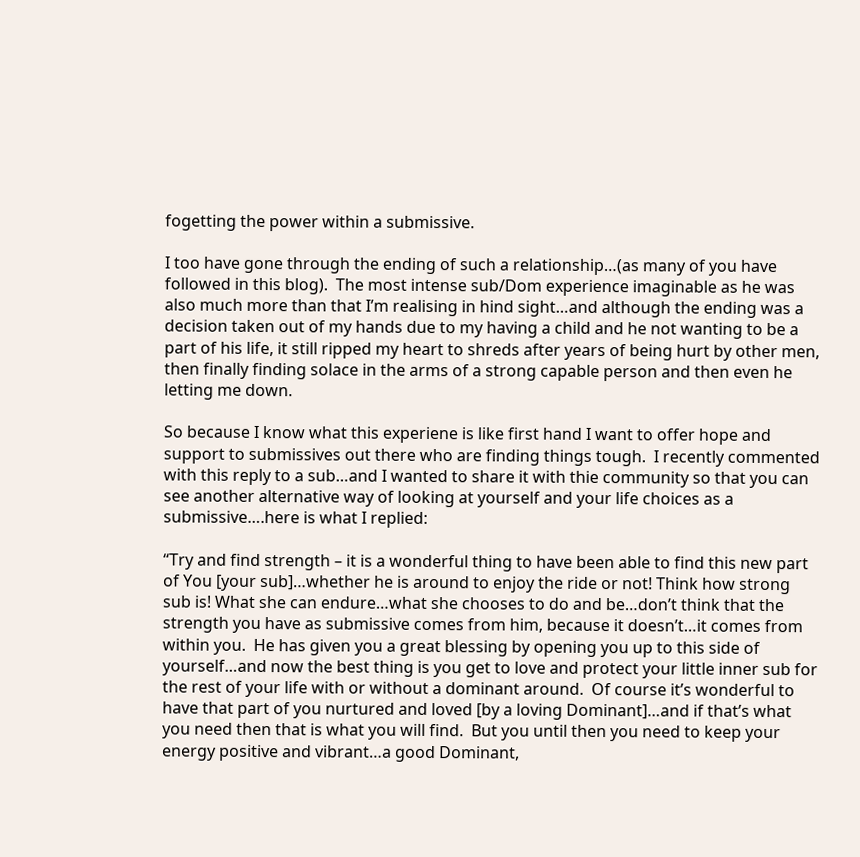fogetting the power within a submissive.

I too have gone through the ending of such a relationship…(as many of you have followed in this blog).  The most intense sub/Dom experience imaginable as he was also much more than that I’m realising in hind sight…and although the ending was a decision taken out of my hands due to my having a child and he not wanting to be a part of his life, it still ripped my heart to shreds after years of being hurt by other men, then finally finding solace in the arms of a strong capable person and then even he letting me down.

So because I know what this experiene is like first hand I want to offer hope and support to submissives out there who are finding things tough.  I recently commented with this reply to a sub…and I wanted to share it with thie community so that you can see another alternative way of looking at yourself and your life choices as a submissive….here is what I replied:

“Try and find strength – it is a wonderful thing to have been able to find this new part of You [your sub]…whether he is around to enjoy the ride or not! Think how strong sub is! What she can endure…what she chooses to do and be…don’t think that the strength you have as submissive comes from him, because it doesn’t…it comes from within you.  He has given you a great blessing by opening you up to this side of yourself…and now the best thing is you get to love and protect your little inner sub for the rest of your life with or without a dominant around.  Of course it’s wonderful to have that part of you nurtured and loved [by a loving Dominant]…and if that’s what you need then that is what you will find.  But you until then you need to keep your energy positive and vibrant…a good Dominant,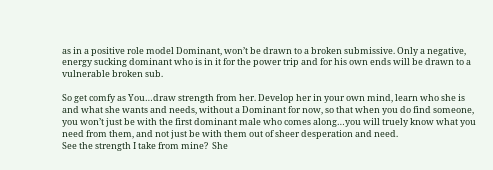as in a positive role model Dominant, won’t be drawn to a broken submissive. Only a negative, energy sucking dominant who is in it for the power trip and for his own ends will be drawn to a vulnerable broken sub.

So get comfy as You…draw strength from her. Develop her in your own mind, learn who she is and what she wants and needs, without a Dominant for now, so that when you do find someone, you won’t just be with the first dominant male who comes along…you will truely know what you need from them, and not just be with them out of sheer desperation and need.
See the strength I take from mine?  She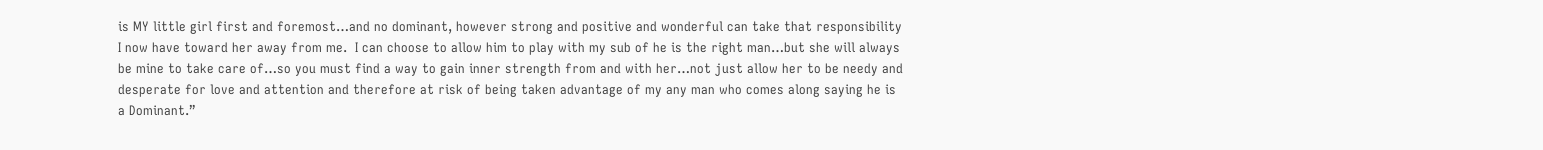is MY little girl first and foremost…and no dominant, however strong and positive and wonderful can take that responsibility I now have toward her away from me.  I can choose to allow him to play with my sub of he is the right man…but she will always be mine to take care of…so you must find a way to gain inner strength from and with her…not just allow her to be needy and desperate for love and attention and therefore at risk of being taken advantage of my any man who comes along saying he is a Dominant.”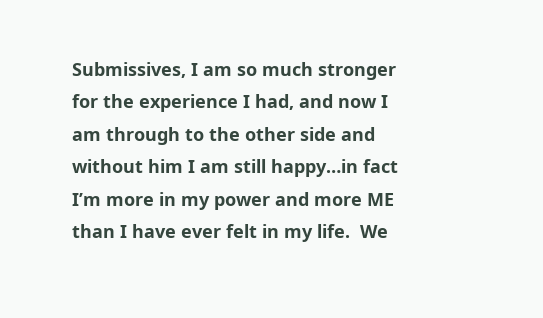Submissives, I am so much stronger for the experience I had, and now I am through to the other side and without him I am still happy…in fact I’m more in my power and more ME than I have ever felt in my life.  We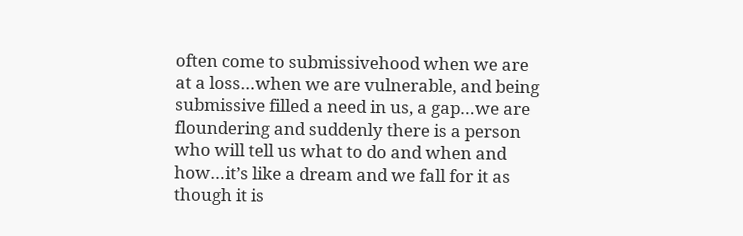often come to submissivehood when we are at a loss…when we are vulnerable, and being submissive filled a need in us, a gap…we are floundering and suddenly there is a person who will tell us what to do and when and how…it’s like a dream and we fall for it as though it is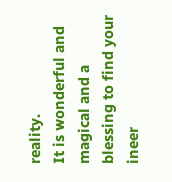reality.
It is wonderful and magical and a blessing to find your ineer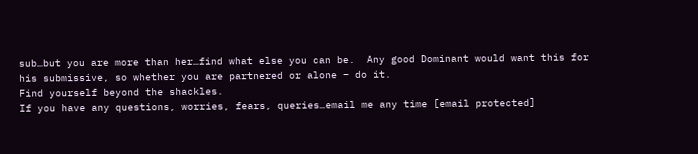sub…but you are more than her…find what else you can be.  Any good Dominant would want this for his submissive, so whether you are partnered or alone – do it.
Find yourself beyond the shackles.
If you have any questions, worries, fears, queries…email me any time [email protected]